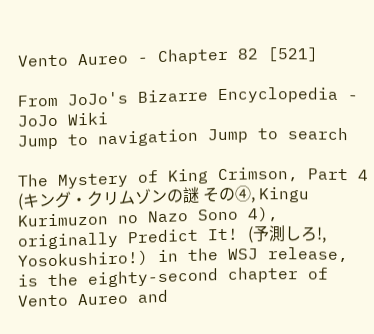Vento Aureo - Chapter 82 [521]

From JoJo's Bizarre Encyclopedia - JoJo Wiki
Jump to navigation Jump to search

The Mystery of King Crimson, Part 4 (キング・クリムゾンの謎 その④, Kingu Kurimuzon no Nazo Sono 4), originally Predict It! (予測しろ!, Yosokushiro!) in the WSJ release, is the eighty-second chapter of Vento Aureo and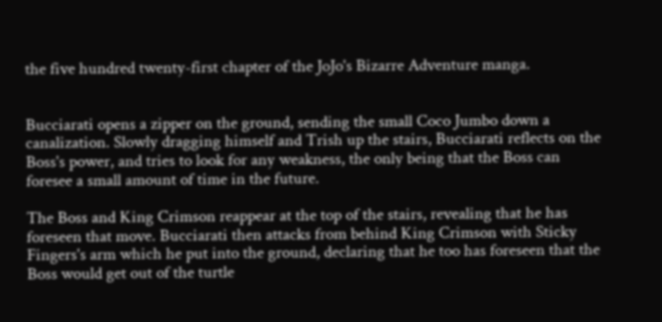the five hundred twenty-first chapter of the JoJo's Bizarre Adventure manga.


Bucciarati opens a zipper on the ground, sending the small Coco Jumbo down a canalization. Slowly dragging himself and Trish up the stairs, Bucciarati reflects on the Boss's power, and tries to look for any weakness, the only being that the Boss can foresee a small amount of time in the future.

The Boss and King Crimson reappear at the top of the stairs, revealing that he has foreseen that move. Bucciarati then attacks from behind King Crimson with Sticky Fingers's arm which he put into the ground, declaring that he too has foreseen that the Boss would get out of the turtle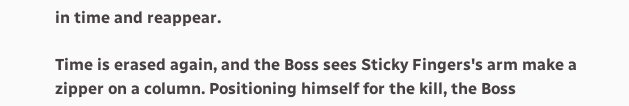in time and reappear.

Time is erased again, and the Boss sees Sticky Fingers's arm make a zipper on a column. Positioning himself for the kill, the Boss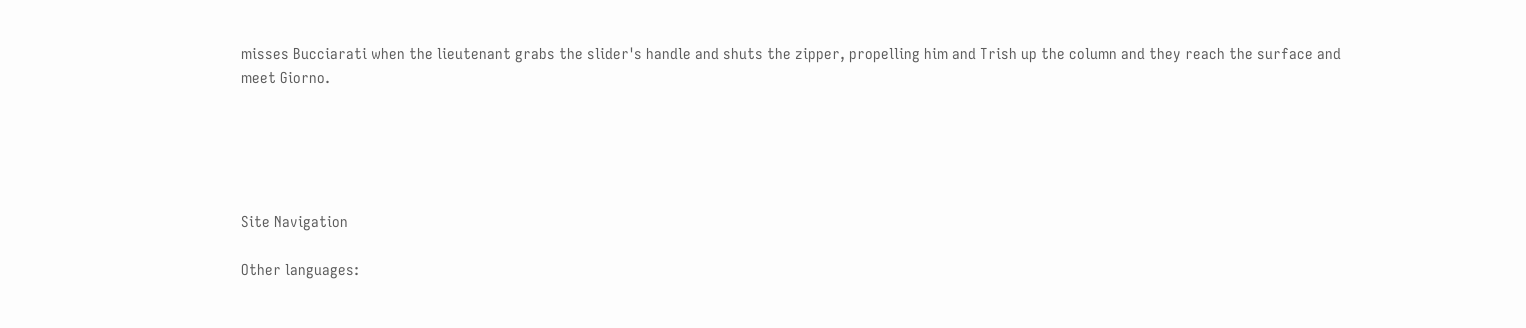misses Bucciarati when the lieutenant grabs the slider's handle and shuts the zipper, propelling him and Trish up the column and they reach the surface and meet Giorno.





Site Navigation

Other languages: